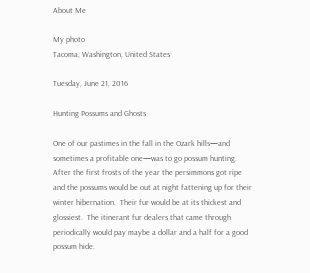About Me

My photo
Tacoma, Washington, United States

Tuesday, June 21, 2016

Hunting Possums and Ghosts

One of our pastimes in the fall in the Ozark hills—and sometimes a profitable one—was to go possum hunting.  After the first frosts of the year the persimmons got ripe and the possums would be out at night fattening up for their winter hibernation.  Their fur would be at its thickest and glossiest.  The itinerant fur dealers that came through periodically would pay maybe a dollar and a half for a good possum hide.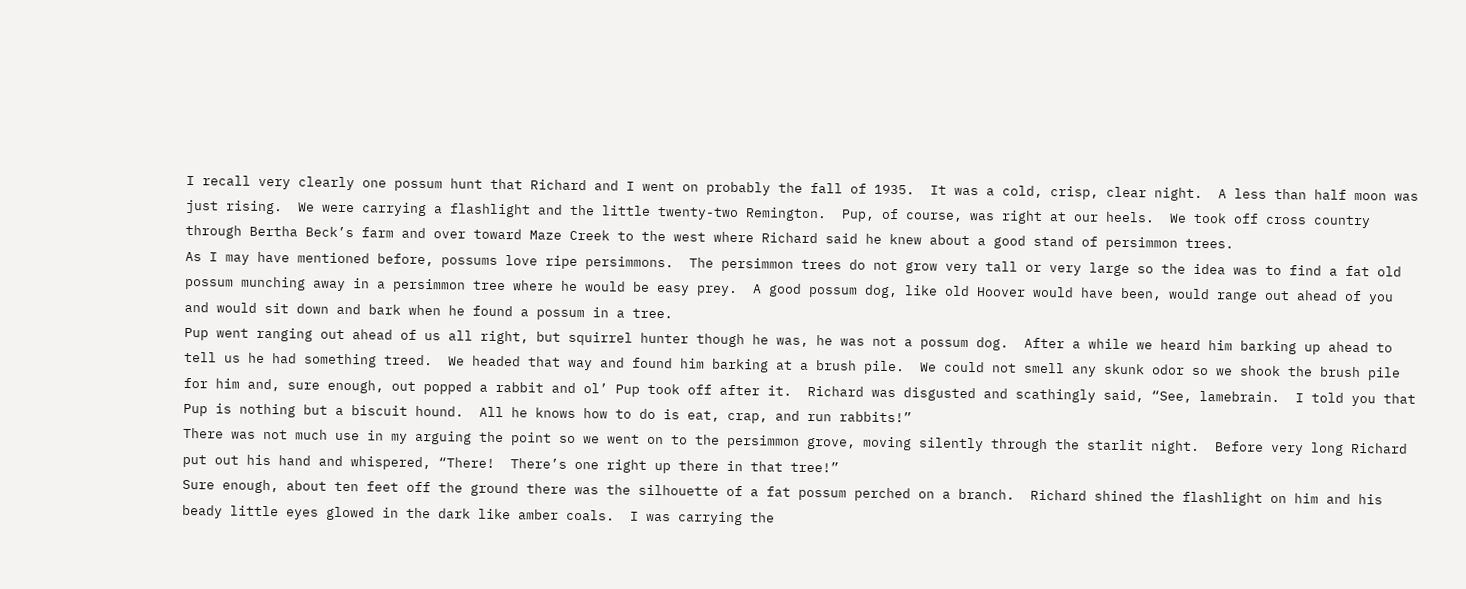I recall very clearly one possum hunt that Richard and I went on probably the fall of 1935.  It was a cold, crisp, clear night.  A less than half moon was just rising.  We were carrying a flashlight and the little twenty-two Remington.  Pup, of course, was right at our heels.  We took off cross country through Bertha Beck’s farm and over toward Maze Creek to the west where Richard said he knew about a good stand of persimmon trees.
As I may have mentioned before, possums love ripe persimmons.  The persimmon trees do not grow very tall or very large so the idea was to find a fat old possum munching away in a persimmon tree where he would be easy prey.  A good possum dog, like old Hoover would have been, would range out ahead of you and would sit down and bark when he found a possum in a tree.
Pup went ranging out ahead of us all right, but squirrel hunter though he was, he was not a possum dog.  After a while we heard him barking up ahead to tell us he had something treed.  We headed that way and found him barking at a brush pile.  We could not smell any skunk odor so we shook the brush pile for him and, sure enough, out popped a rabbit and ol’ Pup took off after it.  Richard was disgusted and scathingly said, “See, lamebrain.  I told you that Pup is nothing but a biscuit hound.  All he knows how to do is eat, crap, and run rabbits!”
There was not much use in my arguing the point so we went on to the persimmon grove, moving silently through the starlit night.  Before very long Richard put out his hand and whispered, “There!  There’s one right up there in that tree!”
Sure enough, about ten feet off the ground there was the silhouette of a fat possum perched on a branch.  Richard shined the flashlight on him and his beady little eyes glowed in the dark like amber coals.  I was carrying the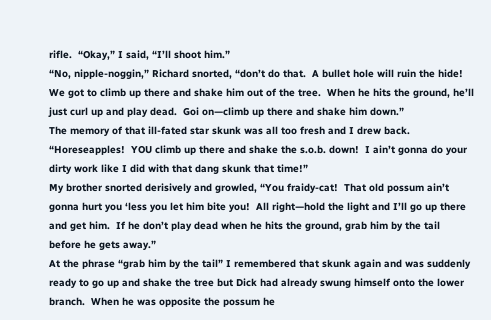rifle.  “Okay,” I said, “I’ll shoot him.”
“No, nipple-noggin,” Richard snorted, “don’t do that.  A bullet hole will ruin the hide!  We got to climb up there and shake him out of the tree.  When he hits the ground, he’ll just curl up and play dead.  Goi on—climb up there and shake him down.”
The memory of that ill-fated star skunk was all too fresh and I drew back.  “Horeseapples!  YOU climb up there and shake the s.o.b. down!  I ain’t gonna do your dirty work like I did with that dang skunk that time!”
My brother snorted derisively and growled, “You fraidy-cat!  That old possum ain’t gonna hurt you ‘less you let him bite you!  All right—hold the light and I’ll go up there and get him.  If he don’t play dead when he hits the ground, grab him by the tail before he gets away.”
At the phrase “grab him by the tail” I remembered that skunk again and was suddenly ready to go up and shake the tree but Dick had already swung himself onto the lower branch.  When he was opposite the possum he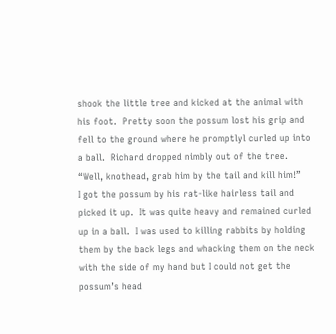shook the little tree and kicked at the animal with his foot.  Pretty soon the possum lost his grip and fell to the ground where he promptlyl curled up into a ball.  Richard dropped nimbly out of the tree.  “Well, knothead, grab him by the tail and kill him!”
I got the possum by his rat-like hairless tail and picked it up.  It was quite heavy and remained curled up in a ball.  I was used to killing rabbits by holding them by the back legs and whacking them on the neck with the side of my hand but I could not get the possum’s head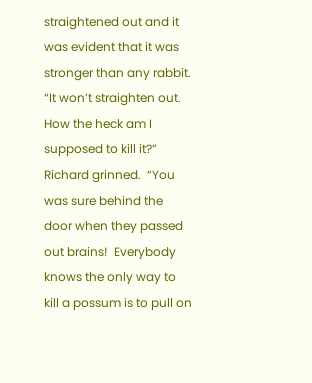straightened out and it was evident that it was stronger than any rabbit.
“It won’t straighten out.  How the heck am I supposed to kill it?”
Richard grinned.  “You was sure behind the door when they passed out brains!  Everybody knows the only way to kill a possum is to pull on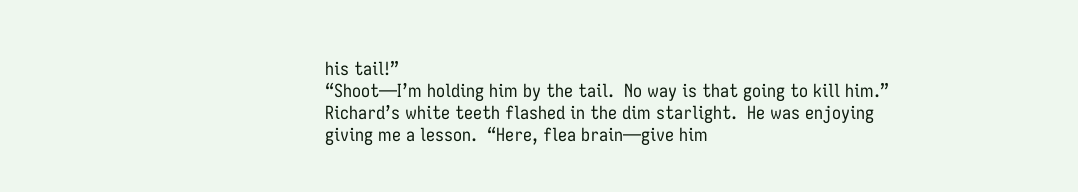his tail!”
“Shoot—I’m holding him by the tail.  No way is that going to kill him.”
Richard’s white teeth flashed in the dim starlight.  He was enjoying giving me a lesson.  “Here, flea brain—give him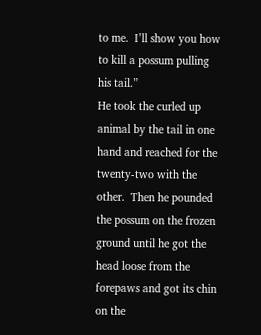to me.  I’ll show you how to kill a possum pulling his tail.”
He took the curled up animal by the tail in one hand and reached for the twenty-two with the other.  Then he pounded the possum on the frozen ground until he got the head loose from the forepaws and got its chin on the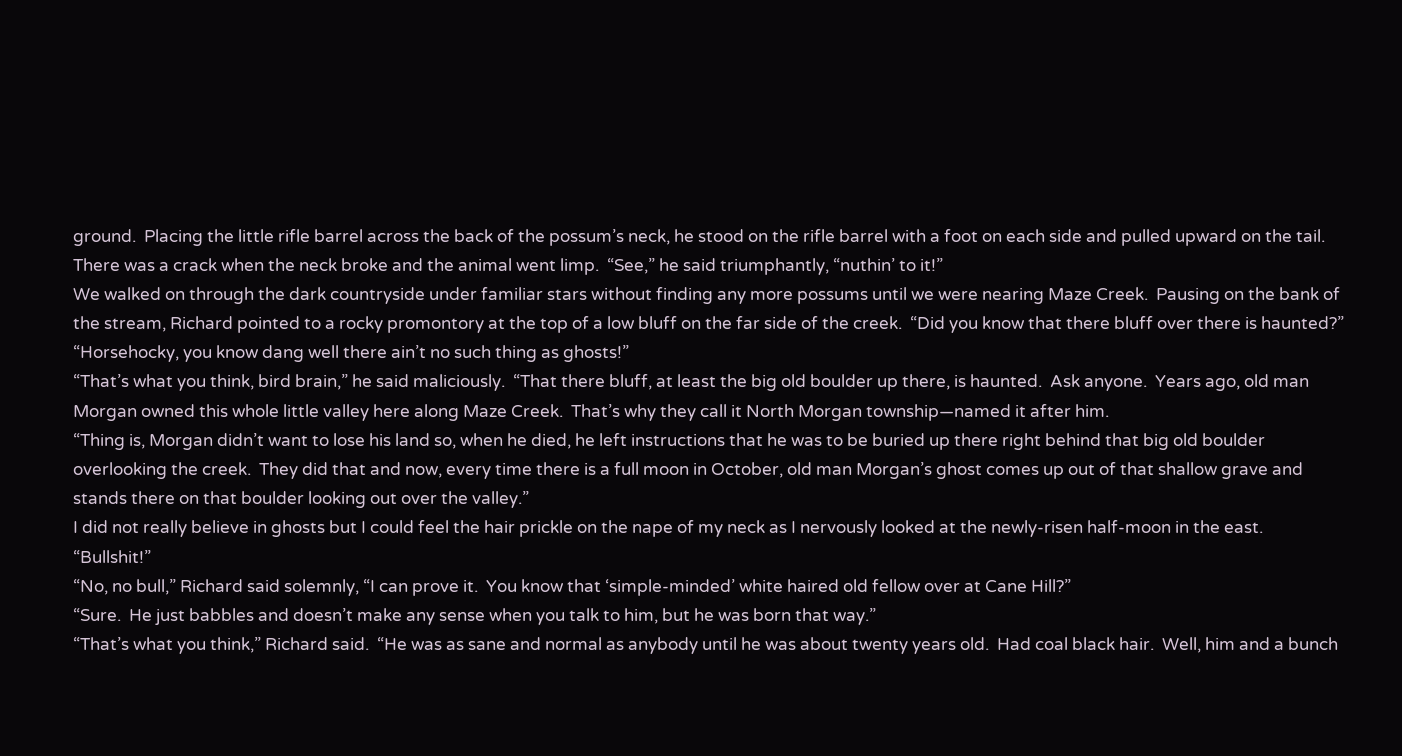ground.  Placing the little rifle barrel across the back of the possum’s neck, he stood on the rifle barrel with a foot on each side and pulled upward on the tail.  There was a crack when the neck broke and the animal went limp.  “See,” he said triumphantly, “nuthin’ to it!”
We walked on through the dark countryside under familiar stars without finding any more possums until we were nearing Maze Creek.  Pausing on the bank of the stream, Richard pointed to a rocky promontory at the top of a low bluff on the far side of the creek.  “Did you know that there bluff over there is haunted?”
“Horsehocky, you know dang well there ain’t no such thing as ghosts!”
“That’s what you think, bird brain,” he said maliciously.  “That there bluff, at least the big old boulder up there, is haunted.  Ask anyone.  Years ago, old man Morgan owned this whole little valley here along Maze Creek.  That’s why they call it North Morgan township—named it after him.
“Thing is, Morgan didn’t want to lose his land so, when he died, he left instructions that he was to be buried up there right behind that big old boulder overlooking the creek.  They did that and now, every time there is a full moon in October, old man Morgan’s ghost comes up out of that shallow grave and stands there on that boulder looking out over the valley.”
I did not really believe in ghosts but I could feel the hair prickle on the nape of my neck as I nervously looked at the newly-risen half-moon in the east.  “Bullshit!”
“No, no bull,” Richard said solemnly, “I can prove it.  You know that ‘simple-minded’ white haired old fellow over at Cane Hill?”
“Sure.  He just babbles and doesn’t make any sense when you talk to him, but he was born that way.”
“That’s what you think,” Richard said.  “He was as sane and normal as anybody until he was about twenty years old.  Had coal black hair.  Well, him and a bunch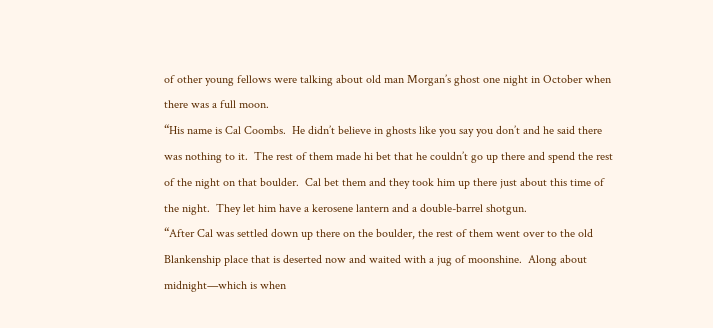of other young fellows were talking about old man Morgan’s ghost one night in October when there was a full moon.
“His name is Cal Coombs.  He didn’t believe in ghosts like you say you don’t and he said there was nothing to it.  The rest of them made hi bet that he couldn’t go up there and spend the rest of the night on that boulder.  Cal bet them and they took him up there just about this time of the night.  They let him have a kerosene lantern and a double-barrel shotgun.
“After Cal was settled down up there on the boulder, the rest of them went over to the old Blankenship place that is deserted now and waited with a jug of moonshine.  Along about midnight—which is when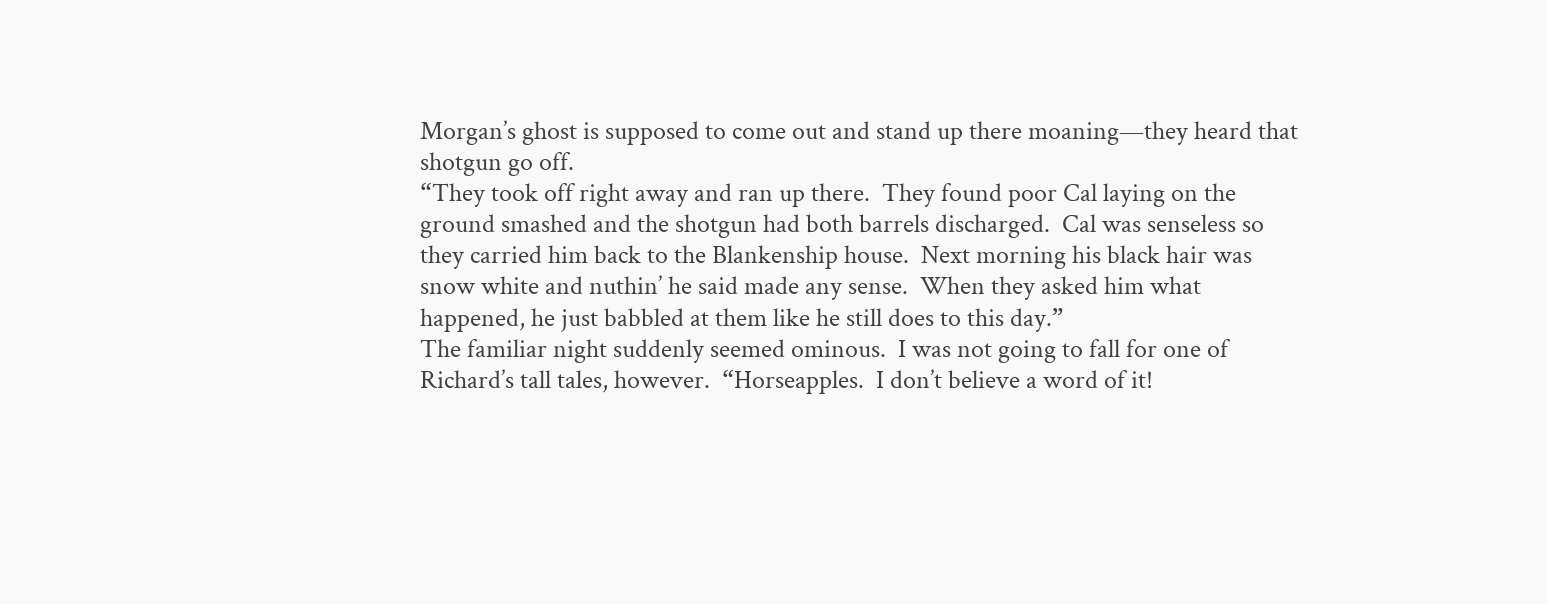Morgan’s ghost is supposed to come out and stand up there moaning—they heard that shotgun go off.
“They took off right away and ran up there.  They found poor Cal laying on the ground smashed and the shotgun had both barrels discharged.  Cal was senseless so they carried him back to the Blankenship house.  Next morning his black hair was snow white and nuthin’ he said made any sense.  When they asked him what happened, he just babbled at them like he still does to this day.”
The familiar night suddenly seemed ominous.  I was not going to fall for one of Richard’s tall tales, however.  “Horseapples.  I don’t believe a word of it!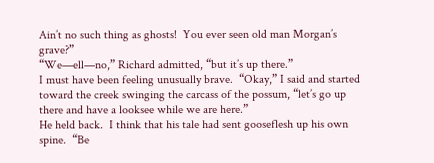Ain’t no such thing as ghosts!  You ever seen old man Morgan’s grave?”
“We—ell—no,” Richard admitted, “but it’s up there.”
I must have been feeling unusually brave.  “Okay,” I said and started toward the creek swinging the carcass of the possum, “let’s go up there and have a looksee while we are here.”
He held back.  I think that his tale had sent gooseflesh up his own spine.  “Be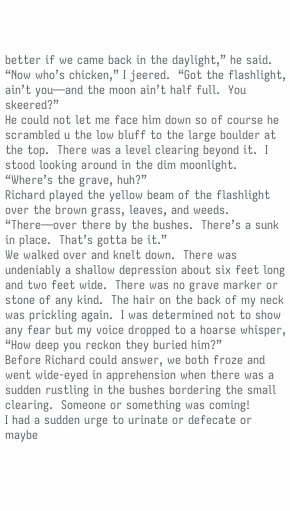better if we came back in the daylight,” he said.
“Now who’s chicken,” I jeered.  “Got the flashlight, ain’t you—and the moon ain’t half full.  You skeered?”
He could not let me face him down so of course he scrambled u the low bluff to the large boulder at the top.  There was a level clearing beyond it.  I stood looking around in the dim moonlight.  “Where’s the grave, huh?”
Richard played the yellow beam of the flashlight over the brown grass, leaves, and weeds.  “There—over there by the bushes.  There’s a sunk in place.  That’s gotta be it.”
We walked over and knelt down.  There was undeniably a shallow depression about six feet long and two feet wide.  There was no grave marker or stone of any kind.  The hair on the back of my neck was prickling again.  I was determined not to show any fear but my voice dropped to a hoarse whisper, “How deep you reckon they buried him?”
Before Richard could answer, we both froze and went wide-eyed in apprehension when there was a sudden rustling in the bushes bordering the small clearing.  Someone or something was coming!
I had a sudden urge to urinate or defecate or maybe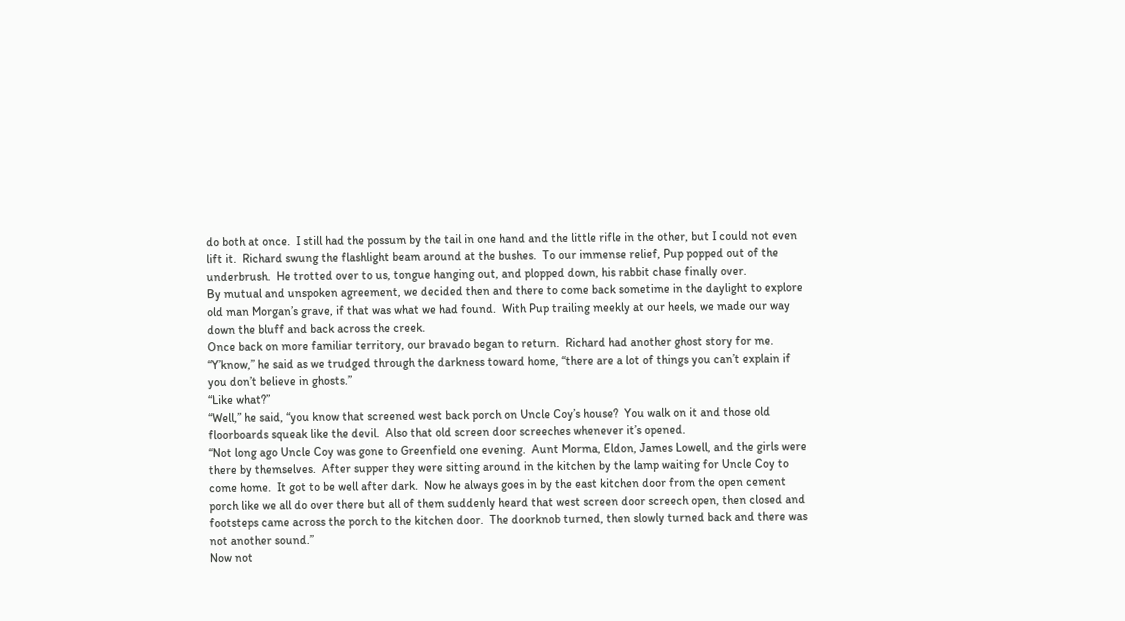do both at once.  I still had the possum by the tail in one hand and the little rifle in the other, but I could not even lift it.  Richard swung the flashlight beam around at the bushes.  To our immense relief, Pup popped out of the underbrush.  He trotted over to us, tongue hanging out, and plopped down, his rabbit chase finally over.
By mutual and unspoken agreement, we decided then and there to come back sometime in the daylight to explore old man Morgan’s grave, if that was what we had found.  With Pup trailing meekly at our heels, we made our way down the bluff and back across the creek.
Once back on more familiar territory, our bravado began to return.  Richard had another ghost story for me. “Y’know,” he said as we trudged through the darkness toward home, “there are a lot of things you can’t explain if you don’t believe in ghosts.”
“Like what?”
“Well,” he said, “you know that screened west back porch on Uncle Coy’s house?  You walk on it and those old floorboards squeak like the devil.  Also that old screen door screeches whenever it’s opened.
“Not long ago Uncle Coy was gone to Greenfield one evening.  Aunt Morma, Eldon, James Lowell, and the girls were there by themselves.  After supper they were sitting around in the kitchen by the lamp waiting for Uncle Coy to come home.  It got to be well after dark.  Now he always goes in by the east kitchen door from the open cement porch like we all do over there but all of them suddenly heard that west screen door screech open, then closed and footsteps came across the porch to the kitchen door.  The doorknob turned, then slowly turned back and there was not another sound.”
Now not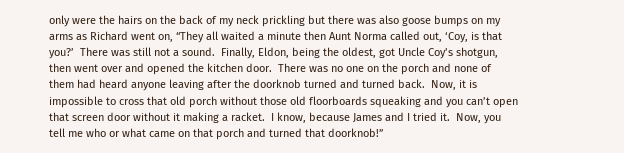only were the hairs on the back of my neck prickling but there was also goose bumps on my arms as Richard went on, “They all waited a minute then Aunt Norma called out, ‘Coy, is that you?’  There was still not a sound.  Finally, Eldon, being the oldest, got Uncle Coy’s shotgun, then went over and opened the kitchen door.  There was no one on the porch and none of them had heard anyone leaving after the doorknob turned and turned back.  Now, it is impossible to cross that old porch without those old floorboards squeaking and you can’t open that screen door without it making a racket.  I know, because James and I tried it.  Now, you tell me who or what came on that porch and turned that doorknob!”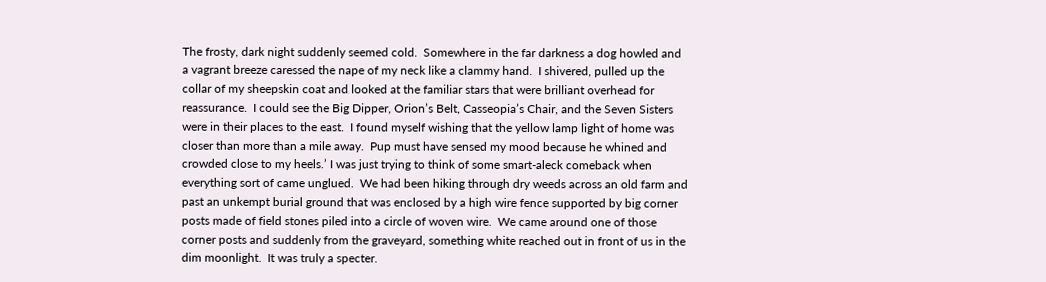The frosty, dark night suddenly seemed cold.  Somewhere in the far darkness a dog howled and a vagrant breeze caressed the nape of my neck like a clammy hand.  I shivered, pulled up the collar of my sheepskin coat and looked at the familiar stars that were brilliant overhead for reassurance.  I could see the Big Dipper, Orion’s Belt, Casseopia’s Chair, and the Seven Sisters were in their places to the east.  I found myself wishing that the yellow lamp light of home was closer than more than a mile away.  Pup must have sensed my mood because he whined and crowded close to my heels.’ I was just trying to think of some smart-aleck comeback when everything sort of came unglued.  We had been hiking through dry weeds across an old farm and past an unkempt burial ground that was enclosed by a high wire fence supported by big corner posts made of field stones piled into a circle of woven wire.  We came around one of those corner posts and suddenly from the graveyard, something white reached out in front of us in the dim moonlight.  It was truly a specter.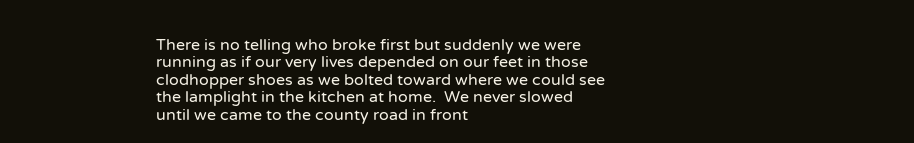There is no telling who broke first but suddenly we were running as if our very lives depended on our feet in those clodhopper shoes as we bolted toward where we could see the lamplight in the kitchen at home.  We never slowed until we came to the county road in front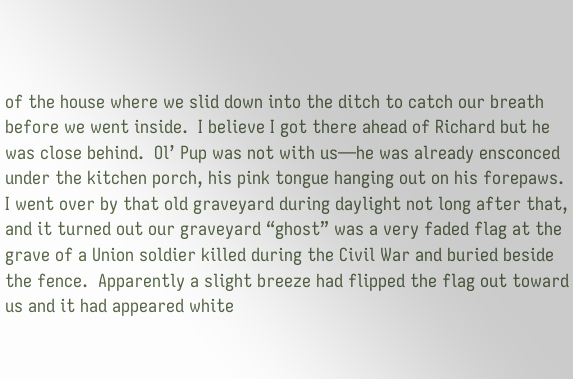of the house where we slid down into the ditch to catch our breath before we went inside.  I believe I got there ahead of Richard but he was close behind.  Ol’ Pup was not with us—he was already ensconced under the kitchen porch, his pink tongue hanging out on his forepaws.
I went over by that old graveyard during daylight not long after that, and it turned out our graveyard “ghost” was a very faded flag at the grave of a Union soldier killed during the Civil War and buried beside the fence.  Apparently a slight breeze had flipped the flag out toward us and it had appeared white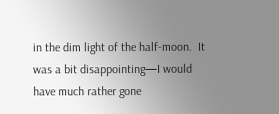in the dim light of the half-moon.  It was a bit disappointing—I would have much rather gone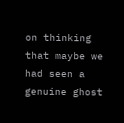on thinking that maybe we had seen a genuine ghost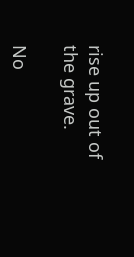rise up out of the grave.

No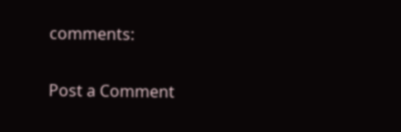comments:

Post a Comment